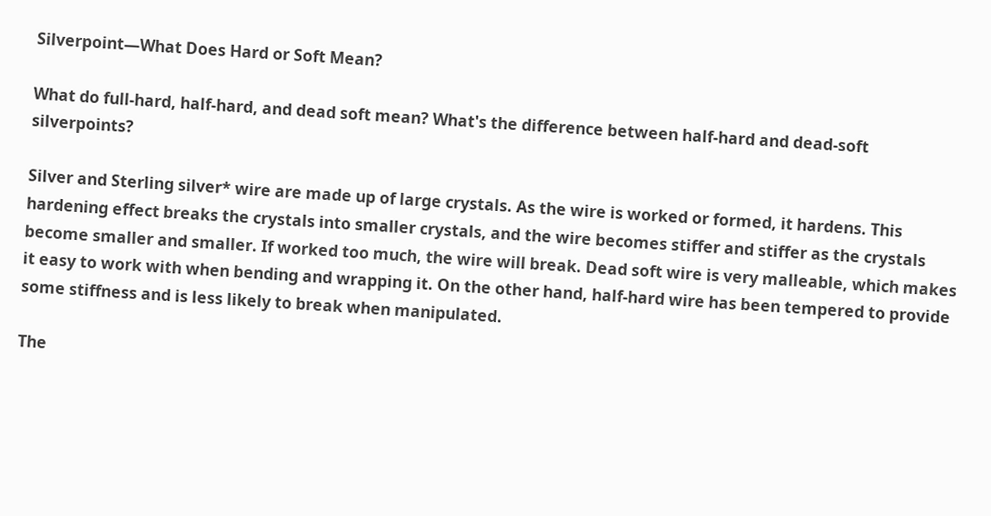Silverpoint—What Does Hard or Soft Mean?

What do full-hard, half-hard, and dead soft mean? What's the difference between half-hard and dead-soft silverpoints?

Silver and Sterling silver* wire are made up of large crystals. As the wire is worked or formed, it hardens. This hardening effect breaks the crystals into smaller crystals, and the wire becomes stiffer and stiffer as the crystals become smaller and smaller. If worked too much, the wire will break. Dead soft wire is very malleable, which makes it easy to work with when bending and wrapping it. On the other hand, half-hard wire has been tempered to provide some stiffness and is less likely to break when manipulated.

The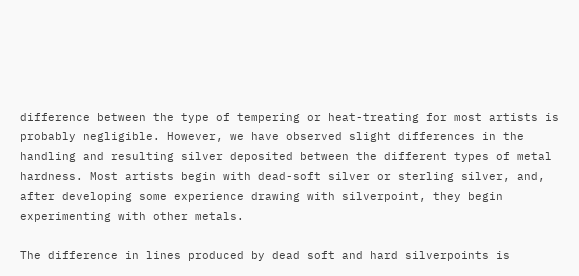difference between the type of tempering or heat-treating for most artists is probably negligible. However, we have observed slight differences in the handling and resulting silver deposited between the different types of metal hardness. Most artists begin with dead-soft silver or sterling silver, and, after developing some experience drawing with silverpoint, they begin experimenting with other metals.

The difference in lines produced by dead soft and hard silverpoints is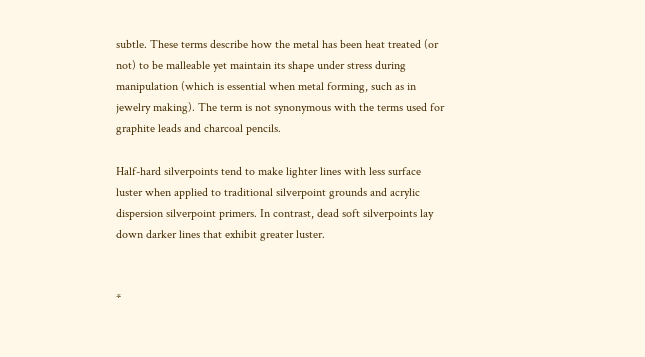subtle. These terms describe how the metal has been heat treated (or not) to be malleable yet maintain its shape under stress during manipulation (which is essential when metal forming, such as in jewelry making). The term is not synonymous with the terms used for graphite leads and charcoal pencils.

Half-hard silverpoints tend to make lighter lines with less surface luster when applied to traditional silverpoint grounds and acrylic dispersion silverpoint primers. In contrast, dead soft silverpoints lay down darker lines that exhibit greater luster.


*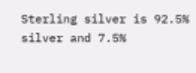Sterling silver is 92.5% silver and 7.5%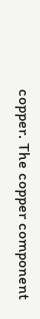copper. The copper component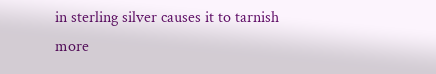in sterling silver causes it to tarnish more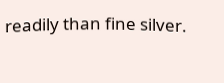readily than fine silver.